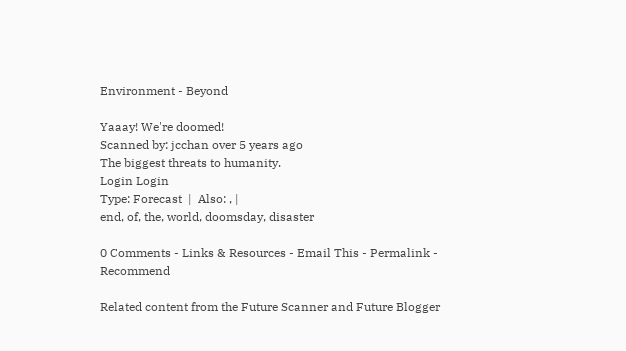Environment - Beyond

Yaaay! We're doomed!
Scanned by: jcchan over 5 years ago
The biggest threats to humanity.
Login Login
Type: Forecast  |  Also: , |
end, of, the, world, doomsday, disaster

0 Comments - Links & Resources - Email This - Permalink - Recommend

Related content from the Future Scanner and Future Blogger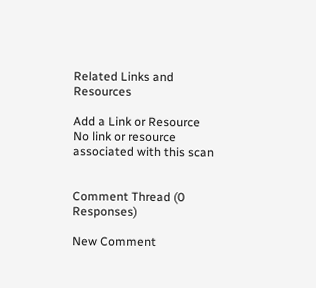Related Links and Resources

Add a Link or Resource
No link or resource associated with this scan


Comment Thread (0 Responses)

New Comment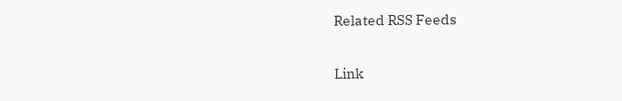Related RSS Feeds

Link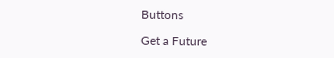Buttons

Get a Future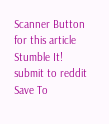Scanner Button for this article Stumble It! submit to reddit Save To